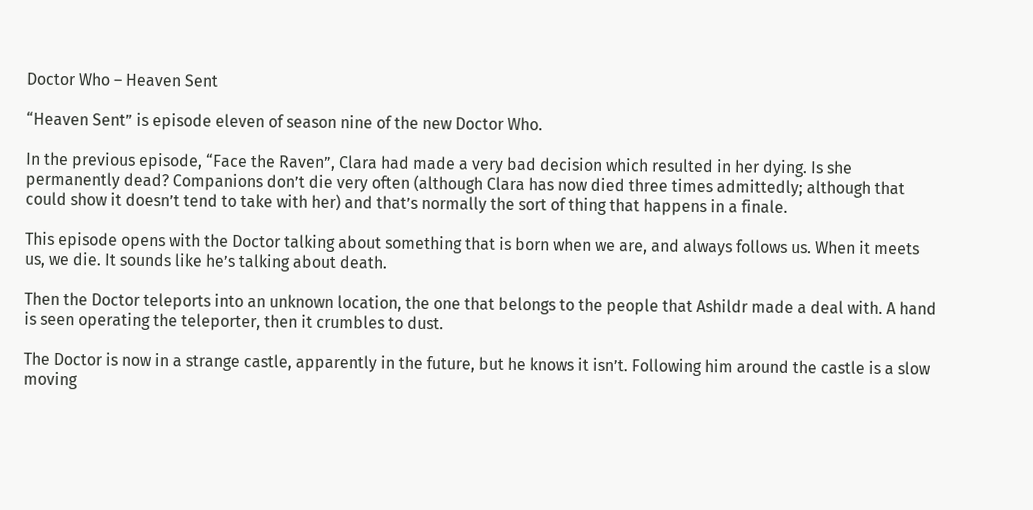Doctor Who – Heaven Sent

“Heaven Sent” is episode eleven of season nine of the new Doctor Who.

In the previous episode, “Face the Raven”, Clara had made a very bad decision which resulted in her dying. Is she permanently dead? Companions don’t die very often (although Clara has now died three times admittedly; although that could show it doesn’t tend to take with her) and that’s normally the sort of thing that happens in a finale.

This episode opens with the Doctor talking about something that is born when we are, and always follows us. When it meets us, we die. It sounds like he’s talking about death.

Then the Doctor teleports into an unknown location, the one that belongs to the people that Ashildr made a deal with. A hand is seen operating the teleporter, then it crumbles to dust.

The Doctor is now in a strange castle, apparently in the future, but he knows it isn’t. Following him around the castle is a slow moving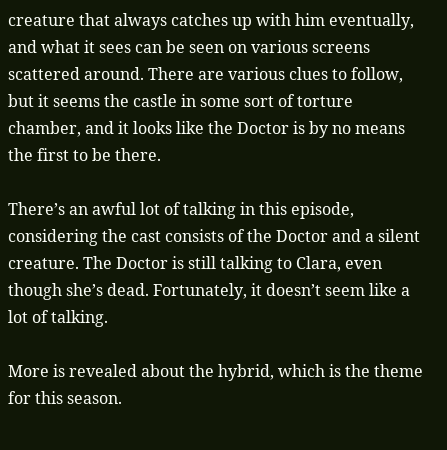creature that always catches up with him eventually, and what it sees can be seen on various screens scattered around. There are various clues to follow, but it seems the castle in some sort of torture chamber, and it looks like the Doctor is by no means the first to be there.

There’s an awful lot of talking in this episode, considering the cast consists of the Doctor and a silent creature. The Doctor is still talking to Clara, even though she’s dead. Fortunately, it doesn’t seem like a lot of talking.

More is revealed about the hybrid, which is the theme for this season.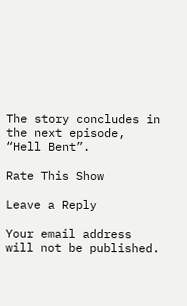The story concludes in the next episode, “Hell Bent”.

Rate This Show

Leave a Reply

Your email address will not be published.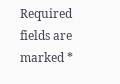Required fields are marked *